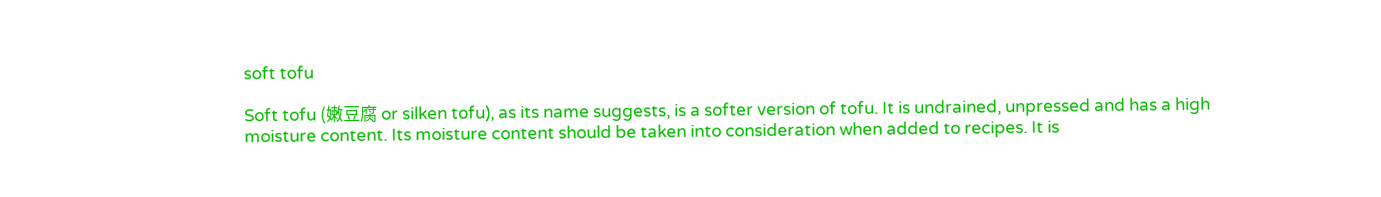soft tofu

Soft tofu (嫩豆腐 or silken tofu), as its name suggests, is a softer version of tofu. It is undrained, unpressed and has a high moisture content. Its moisture content should be taken into consideration when added to recipes. It is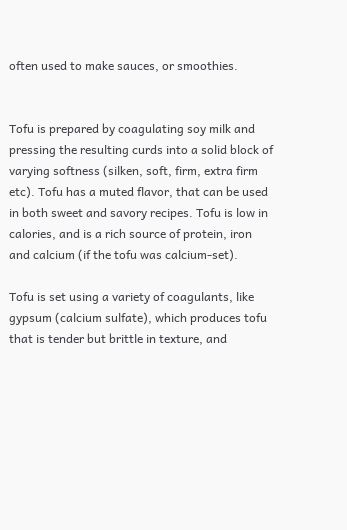often used to make sauces, or smoothies.


Tofu is prepared by coagulating soy milk and pressing the resulting curds into a solid block of varying softness (silken, soft, firm, extra firm etc). Tofu has a muted flavor, that can be used in both sweet and savory recipes. Tofu is low in calories, and is a rich source of protein, iron and calcium (if the tofu was calcium-set).

Tofu is set using a variety of coagulants, like gypsum (calcium sulfate), which produces tofu that is tender but brittle in texture, and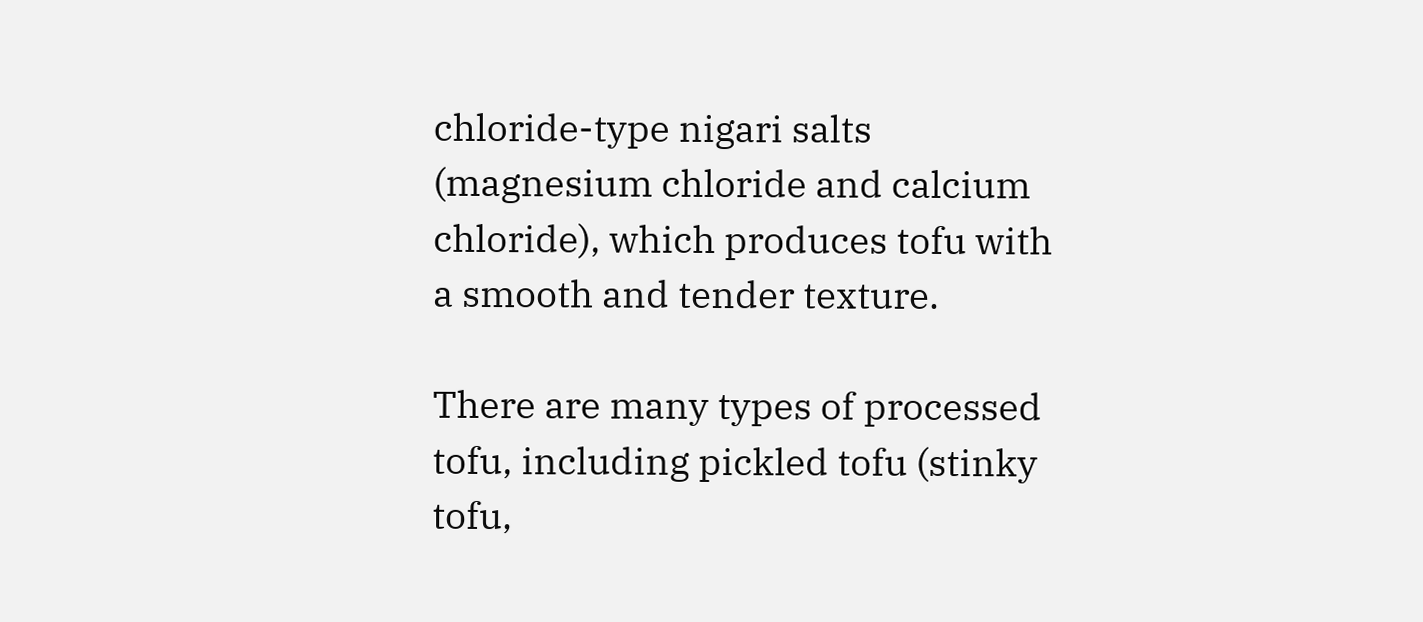chloride-type nigari salts (magnesium chloride and calcium chloride), which produces tofu with a smooth and tender texture.

There are many types of processed tofu, including pickled tofu (stinky tofu,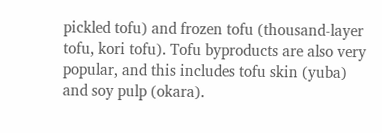pickled tofu) and frozen tofu (thousand-layer tofu, kori tofu). Tofu byproducts are also very popular, and this includes tofu skin (yuba) and soy pulp (okara).